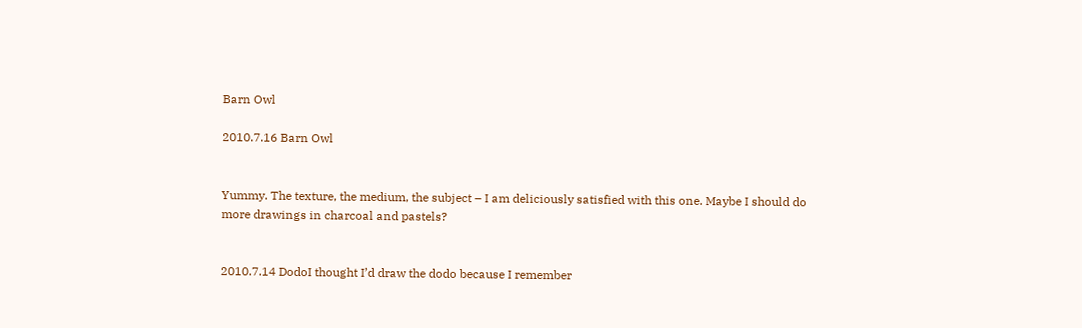Barn Owl

2010.7.16 Barn Owl


Yummy. The texture, the medium, the subject – I am deliciously satisfied with this one. Maybe I should do more drawings in charcoal and pastels?


2010.7.14 DodoI thought I’d draw the dodo because I remember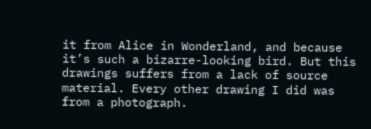it from Alice in Wonderland, and because it’s such a bizarre-looking bird. But this drawings suffers from a lack of source material. Every other drawing I did was from a photograph.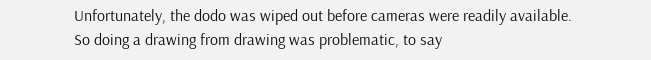Unfortunately, the dodo was wiped out before cameras were readily available. So doing a drawing from drawing was problematic, to say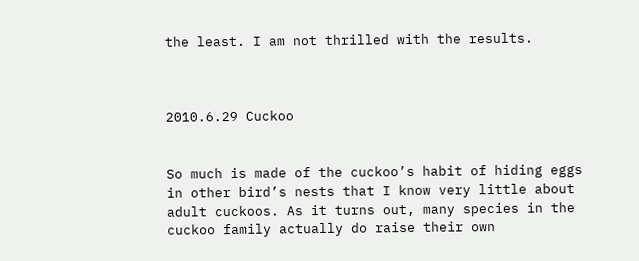the least. I am not thrilled with the results.



2010.6.29 Cuckoo


So much is made of the cuckoo’s habit of hiding eggs in other bird’s nests that I know very little about adult cuckoos. As it turns out, many species in the cuckoo family actually do raise their own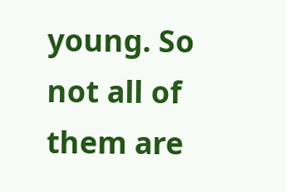young. So not all of them are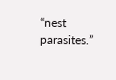“nest parasites.”